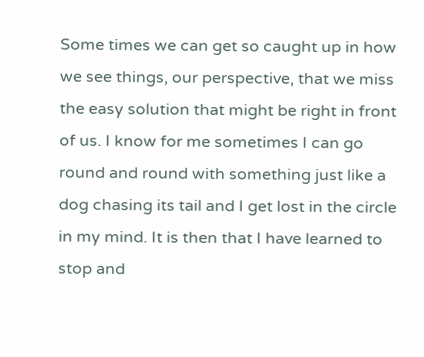Some times we can get so caught up in how we see things, our perspective, that we miss the easy solution that might be right in front of us. I know for me sometimes I can go round and round with something just like a dog chasing its tail and I get lost in the circle in my mind. It is then that I have learned to stop and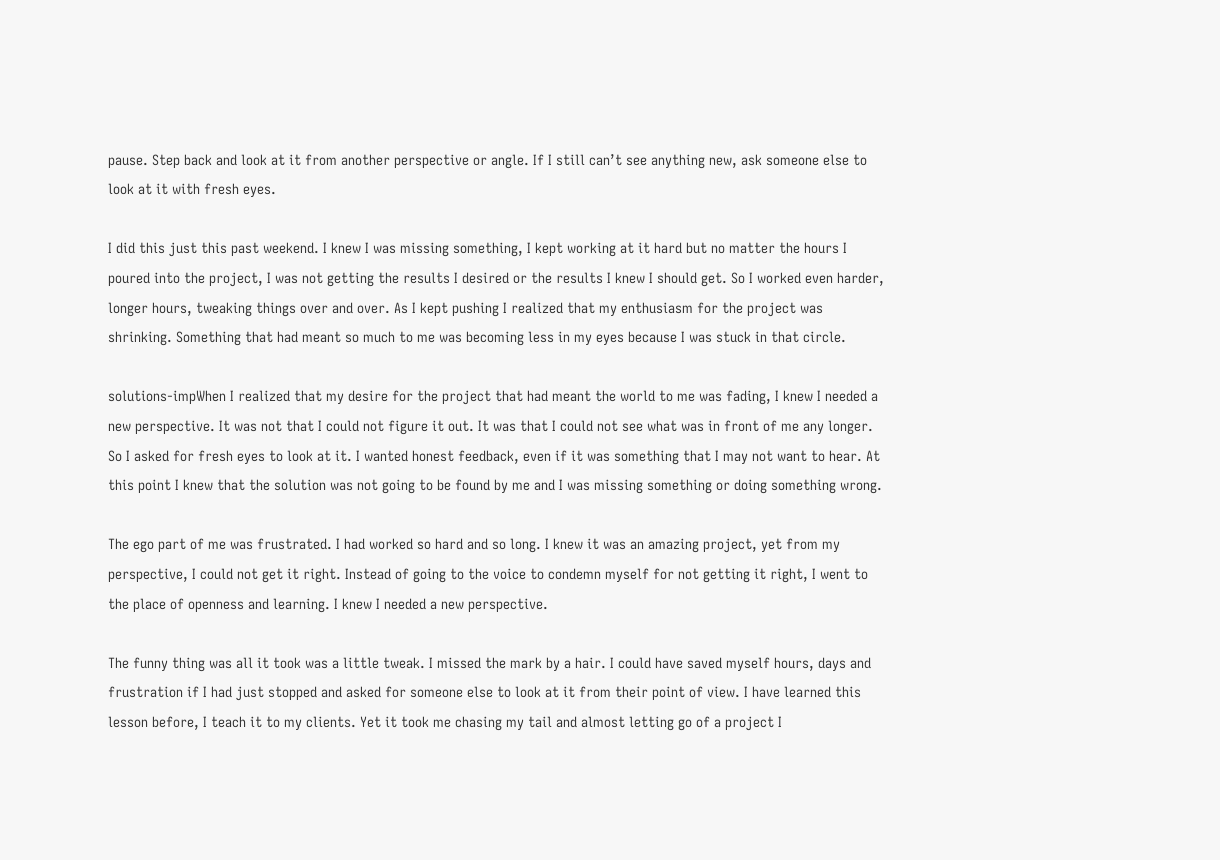pause. Step back and look at it from another perspective or angle. If I still can’t see anything new, ask someone else to look at it with fresh eyes.

I did this just this past weekend. I knew I was missing something, I kept working at it hard but no matter the hours I poured into the project, I was not getting the results I desired or the results I knew I should get. So I worked even harder, longer hours, tweaking things over and over. As I kept pushing I realized that my enthusiasm for the project was shrinking. Something that had meant so much to me was becoming less in my eyes because I was stuck in that circle.

solutions-impWhen I realized that my desire for the project that had meant the world to me was fading, I knew I needed a new perspective. It was not that I could not figure it out. It was that I could not see what was in front of me any longer. So I asked for fresh eyes to look at it. I wanted honest feedback, even if it was something that I may not want to hear. At this point I knew that the solution was not going to be found by me and I was missing something or doing something wrong.

The ego part of me was frustrated. I had worked so hard and so long. I knew it was an amazing project, yet from my perspective, I could not get it right. Instead of going to the voice to condemn myself for not getting it right, I went to the place of openness and learning. I knew I needed a new perspective.

The funny thing was all it took was a little tweak. I missed the mark by a hair. I could have saved myself hours, days and frustration if I had just stopped and asked for someone else to look at it from their point of view. I have learned this lesson before, I teach it to my clients. Yet it took me chasing my tail and almost letting go of a project I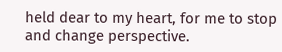held dear to my heart, for me to stop and change perspective.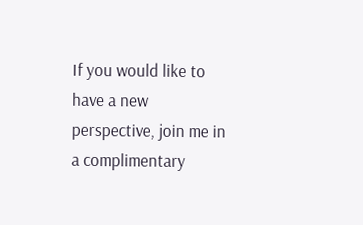If you would like to have a new perspective, join me in a complimentary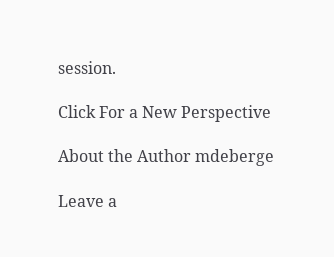session.

Click For a New Perspective

About the Author mdeberge

Leave a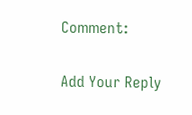Comment:

Add Your Reply